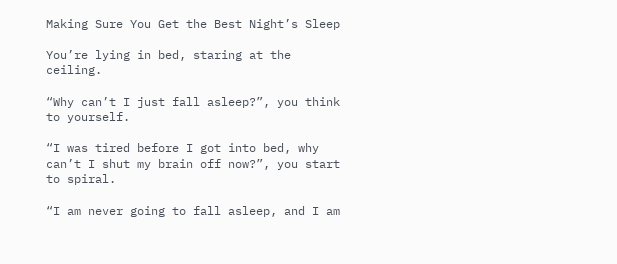Making Sure You Get the Best Night’s Sleep

You’re lying in bed, staring at the ceiling.

“Why can’t I just fall asleep?”, you think to yourself.

“I was tired before I got into bed, why can’t I shut my brain off now?”, you start to spiral.

“I am never going to fall asleep, and I am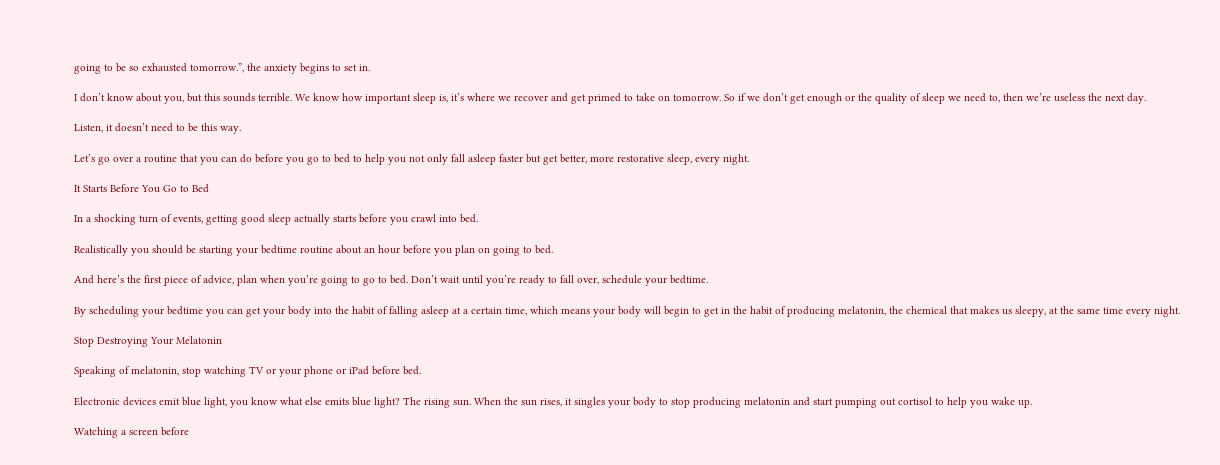going to be so exhausted tomorrow.”, the anxiety begins to set in.

I don’t know about you, but this sounds terrible. We know how important sleep is, it’s where we recover and get primed to take on tomorrow. So if we don’t get enough or the quality of sleep we need to, then we’re useless the next day.

Listen, it doesn’t need to be this way.

Let’s go over a routine that you can do before you go to bed to help you not only fall asleep faster but get better, more restorative sleep, every night.

It Starts Before You Go to Bed

In a shocking turn of events, getting good sleep actually starts before you crawl into bed.

Realistically you should be starting your bedtime routine about an hour before you plan on going to bed.

And here’s the first piece of advice, plan when you’re going to go to bed. Don’t wait until you’re ready to fall over, schedule your bedtime.

By scheduling your bedtime you can get your body into the habit of falling asleep at a certain time, which means your body will begin to get in the habit of producing melatonin, the chemical that makes us sleepy, at the same time every night.

Stop Destroying Your Melatonin

Speaking of melatonin, stop watching TV or your phone or iPad before bed.

Electronic devices emit blue light, you know what else emits blue light? The rising sun. When the sun rises, it singles your body to stop producing melatonin and start pumping out cortisol to help you wake up.

Watching a screen before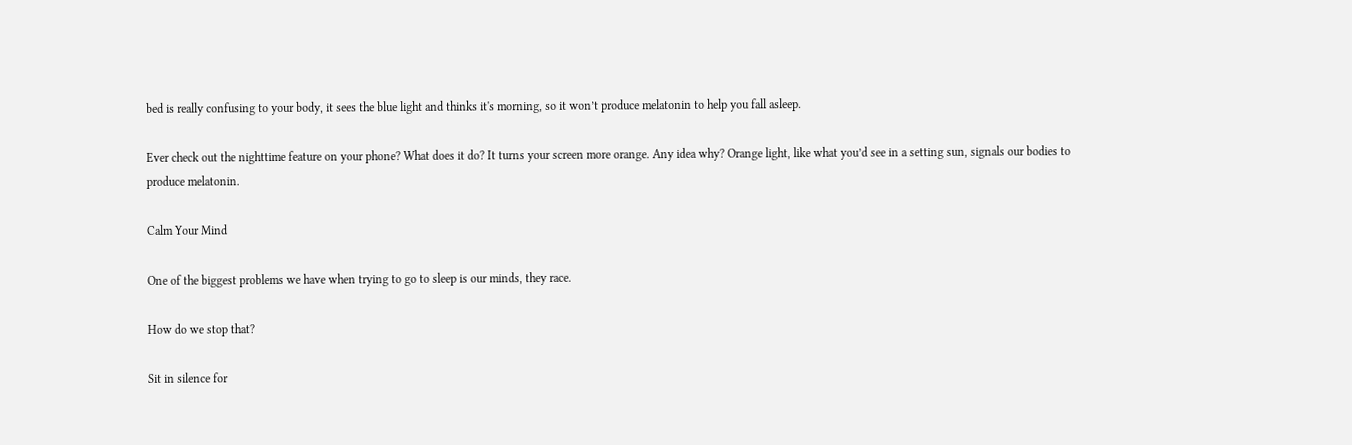bed is really confusing to your body, it sees the blue light and thinks it's morning, so it won’t produce melatonin to help you fall asleep.

Ever check out the nighttime feature on your phone? What does it do? It turns your screen more orange. Any idea why? Orange light, like what you’d see in a setting sun, signals our bodies to produce melatonin.

Calm Your Mind

One of the biggest problems we have when trying to go to sleep is our minds, they race.

How do we stop that?

Sit in silence for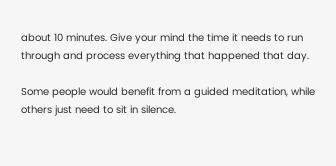about 10 minutes. Give your mind the time it needs to run through and process everything that happened that day.

Some people would benefit from a guided meditation, while others just need to sit in silence.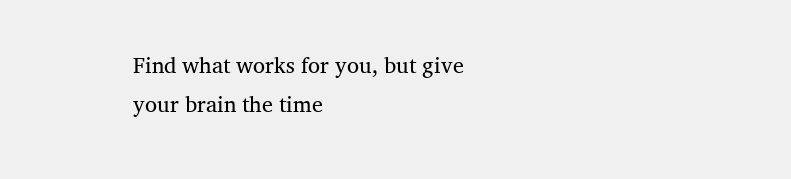Find what works for you, but give your brain the time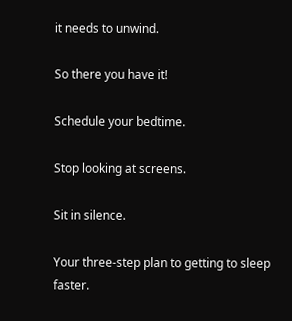it needs to unwind.

So there you have it!

Schedule your bedtime.

Stop looking at screens.

Sit in silence.

Your three-step plan to getting to sleep faster.